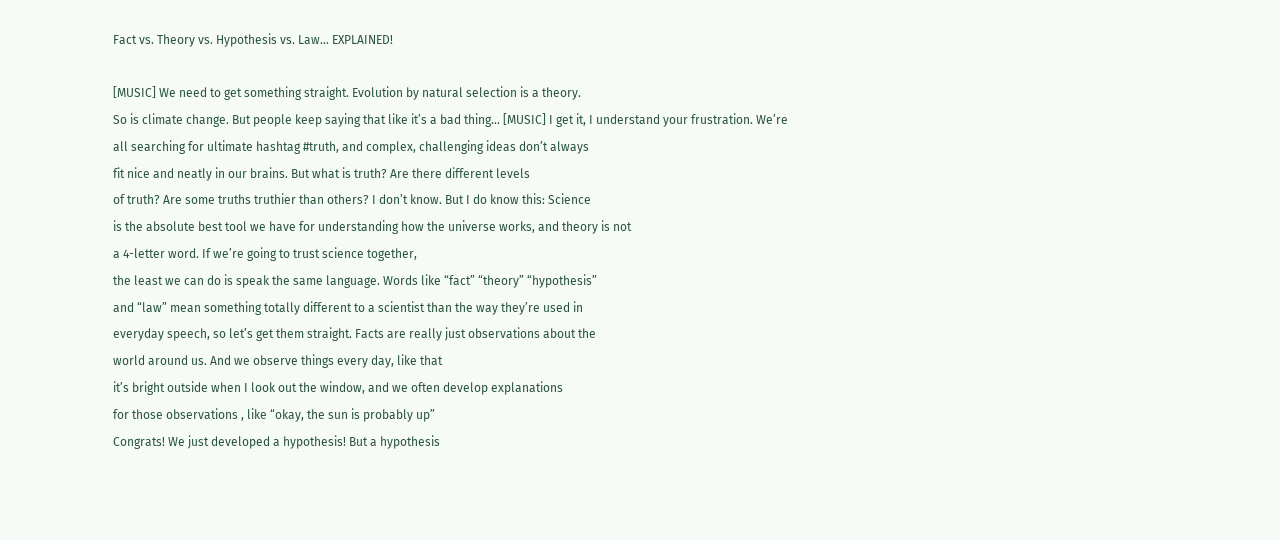Fact vs. Theory vs. Hypothesis vs. Law… EXPLAINED!

[MUSIC] We need to get something straight. Evolution by natural selection is a theory.
So is climate change. But people keep saying that like it’s a bad thing… [MUSIC] I get it, I understand your frustration. We’re
all searching for ultimate hashtag #truth, and complex, challenging ideas don’t always
fit nice and neatly in our brains. But what is truth? Are there different levels
of truth? Are some truths truthier than others? I don’t know. But I do know this: Science
is the absolute best tool we have for understanding how the universe works, and theory is not
a 4-letter word. If we’re going to trust science together,
the least we can do is speak the same language. Words like “fact” “theory” “hypothesis”
and “law” mean something totally different to a scientist than the way they’re used in
everyday speech, so let’s get them straight. Facts are really just observations about the
world around us. And we observe things every day, like that
it’s bright outside when I look out the window, and we often develop explanations
for those observations , like “okay, the sun is probably up”
Congrats! We just developed a hypothesis! But a hypothesis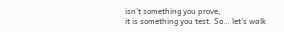isn’t something you prove,
it is something you test. So… let’s walk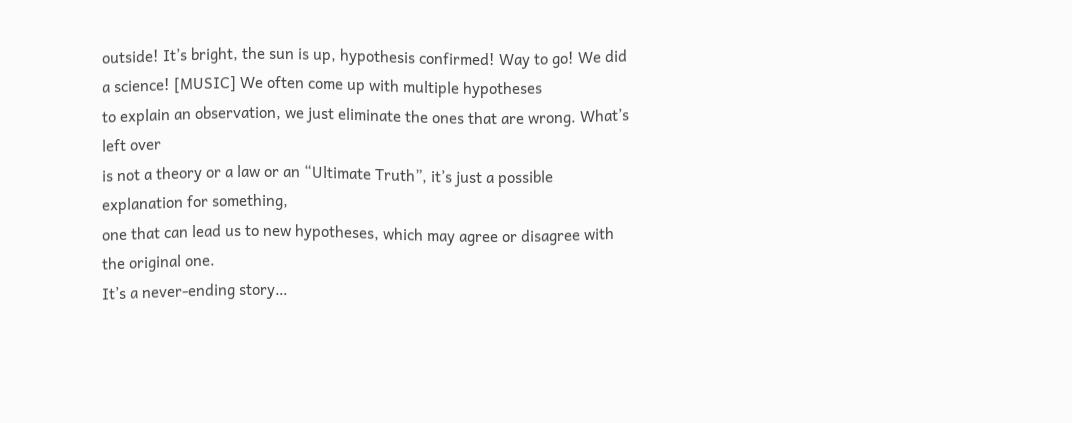outside! It’s bright, the sun is up, hypothesis confirmed! Way to go! We did a science! [MUSIC] We often come up with multiple hypotheses
to explain an observation, we just eliminate the ones that are wrong. What’s left over
is not a theory or a law or an “Ultimate Truth”, it’s just a possible explanation for something,
one that can lead us to new hypotheses, which may agree or disagree with the original one.
It’s a never-ending story…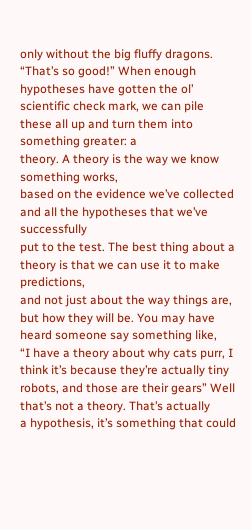only without the big fluffy dragons. “That’s so good!” When enough hypotheses have gotten the ol’
scientific check mark, we can pile these all up and turn them into something greater: a
theory. A theory is the way we know something works,
based on the evidence we’ve collected and all the hypotheses that we’ve successfully
put to the test. The best thing about a theory is that we can use it to make predictions,
and not just about the way things are, but how they will be. You may have heard someone say something like,
“I have a theory about why cats purr, I think it’s because they’re actually tiny
robots, and those are their gears” Well that’s not a theory. That’s actually
a hypothesis, it’s something that could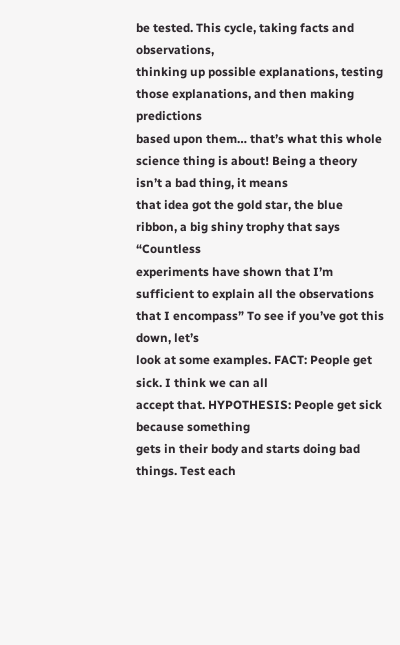be tested. This cycle, taking facts and observations,
thinking up possible explanations, testing those explanations, and then making predictions
based upon them… that’s what this whole science thing is about! Being a theory isn’t a bad thing, it means
that idea got the gold star, the blue ribbon, a big shiny trophy that says “Countless
experiments have shown that I’m sufficient to explain all the observations that I encompass” To see if you’ve got this down, let’s
look at some examples. FACT: People get sick. I think we can all
accept that. HYPOTHESIS: People get sick because something
gets in their body and starts doing bad things. Test each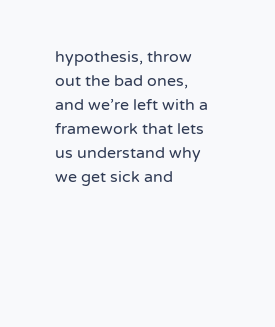hypothesis, throw out the bad ones,
and we’re left with a framework that lets us understand why we get sick and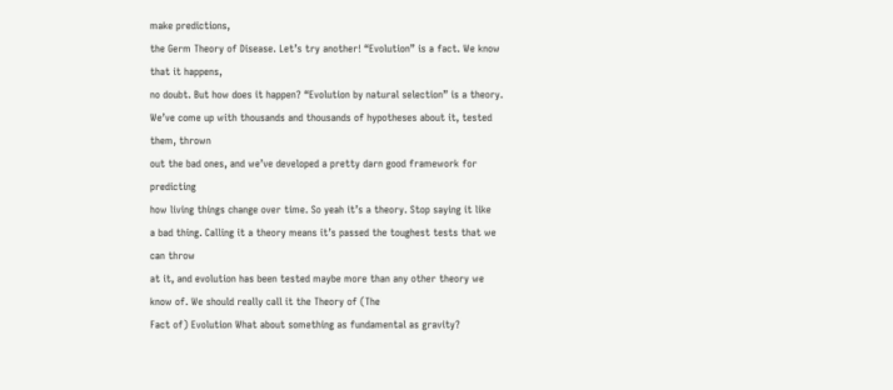make predictions,
the Germ Theory of Disease. Let’s try another! “Evolution” is a fact. We know that it happens,
no doubt. But how does it happen? “Evolution by natural selection” is a theory.
We’ve come up with thousands and thousands of hypotheses about it, tested them, thrown
out the bad ones, and we’ve developed a pretty darn good framework for predicting
how living things change over time. So yeah it’s a theory. Stop saying it like
a bad thing. Calling it a theory means it’s passed the toughest tests that we can throw
at it, and evolution has been tested maybe more than any other theory we know of. We should really call it the Theory of (The
Fact of) Evolution What about something as fundamental as gravity?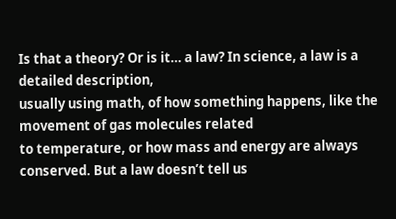Is that a theory? Or is it… a law? In science, a law is a detailed description,
usually using math, of how something happens, like the movement of gas molecules related
to temperature, or how mass and energy are always conserved. But a law doesn’t tell us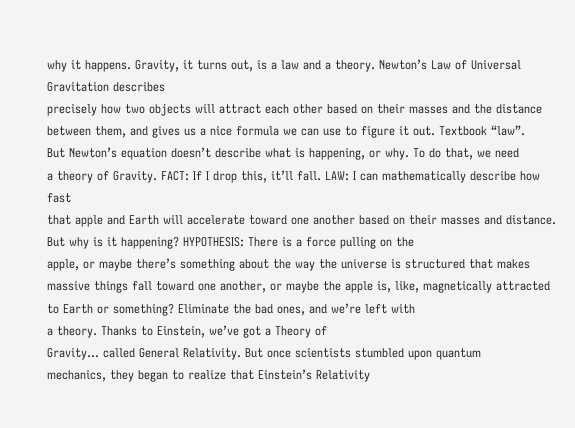why it happens. Gravity, it turns out, is a law and a theory. Newton’s Law of Universal Gravitation describes
precisely how two objects will attract each other based on their masses and the distance
between them, and gives us a nice formula we can use to figure it out. Textbook “law”.
But Newton’s equation doesn’t describe what is happening, or why. To do that, we need
a theory of Gravity. FACT: If I drop this, it’ll fall. LAW: I can mathematically describe how fast
that apple and Earth will accelerate toward one another based on their masses and distance. But why is it happening? HYPOTHESIS: There is a force pulling on the
apple, or maybe there’s something about the way the universe is structured that makes
massive things fall toward one another, or maybe the apple is, like, magnetically attracted
to Earth or something? Eliminate the bad ones, and we’re left with
a theory. Thanks to Einstein, we’ve got a Theory of
Gravity… called General Relativity. But once scientists stumbled upon quantum
mechanics, they began to realize that Einstein’s Relativity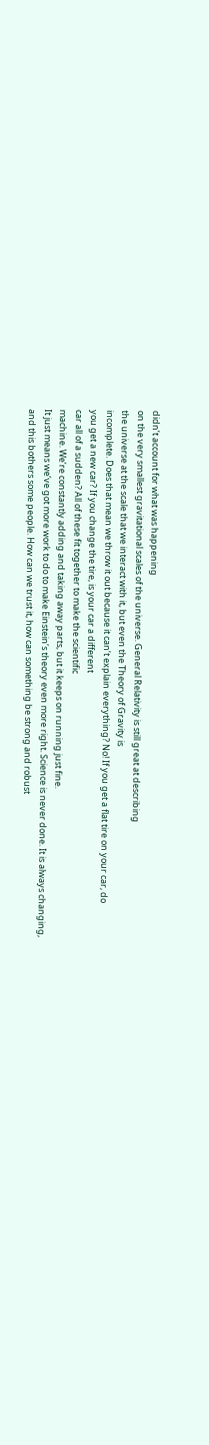didn’t account for what was happening
on the very smallest gravitational scales of the universe. General Relativity is still great at describing
the universe at the scale that we interact with it, but even the Theory of Gravity is
incomplete. Does that mean we throw it out because it can’t explain everything? No! If you get a flat tire on your car, do
you get a new car? If you change the tire, is your car a different
car all of a sudden? All of these fit together to make the scientific
machine. We’re constantly adding and taking away parts, but it keeps on running just fine.
It just means we’ve got more work to do to make Einstein’s theory even more right. Science is never done. It is always changing,
and this bothers some people. How can we trust it, how can something be strong and robust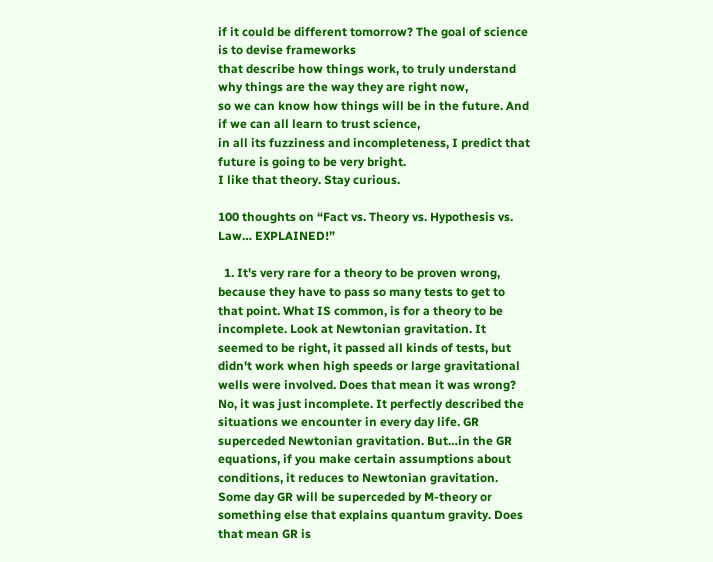if it could be different tomorrow? The goal of science is to devise frameworks
that describe how things work, to truly understand why things are the way they are right now,
so we can know how things will be in the future. And if we can all learn to trust science,
in all its fuzziness and incompleteness, I predict that future is going to be very bright.
I like that theory. Stay curious.

100 thoughts on “Fact vs. Theory vs. Hypothesis vs. Law… EXPLAINED!”

  1. It's very rare for a theory to be proven wrong, because they have to pass so many tests to get to that point. What IS common, is for a theory to be incomplete. Look at Newtonian gravitation. It seemed to be right, it passed all kinds of tests, but didn't work when high speeds or large gravitational wells were involved. Does that mean it was wrong? No, it was just incomplete. It perfectly described the situations we encounter in every day life. GR superceded Newtonian gravitation. But…in the GR equations, if you make certain assumptions about conditions, it reduces to Newtonian gravitation. Some day GR will be superceded by M-theory or something else that explains quantum gravity. Does that mean GR is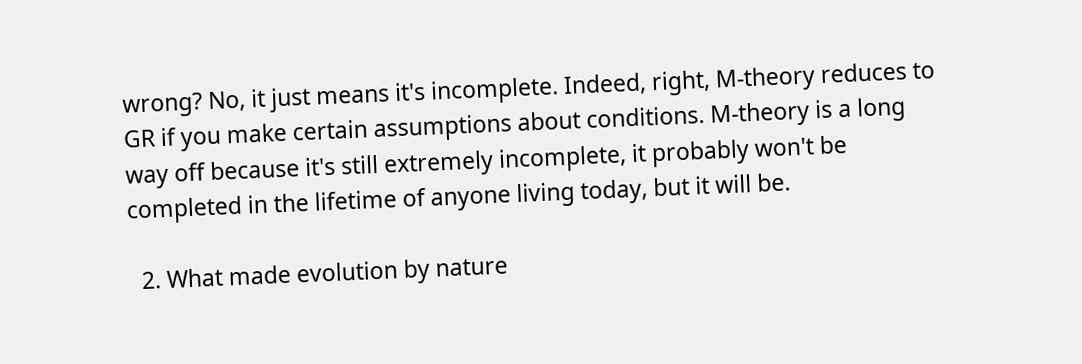wrong? No, it just means it's incomplete. Indeed, right, M-theory reduces to GR if you make certain assumptions about conditions. M-theory is a long way off because it's still extremely incomplete, it probably won't be completed in the lifetime of anyone living today, but it will be.

  2. What made evolution by nature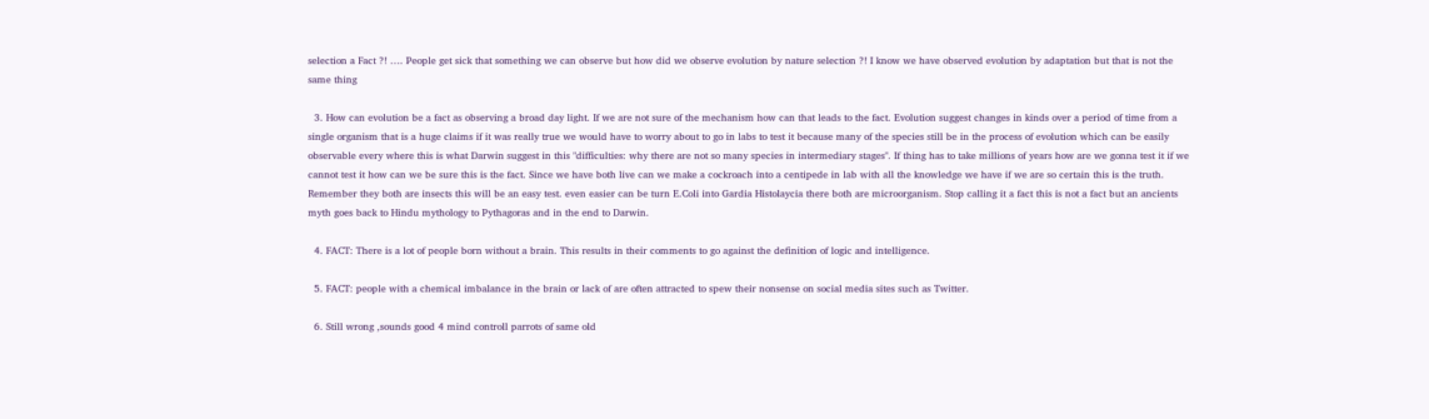selection a Fact ?! …. People get sick that something we can observe but how did we observe evolution by nature selection ?! I know we have observed evolution by adaptation but that is not the same thing

  3. How can evolution be a fact as observing a broad day light. If we are not sure of the mechanism how can that leads to the fact. Evolution suggest changes in kinds over a period of time from a single organism that is a huge claims if it was really true we would have to worry about to go in labs to test it because many of the species still be in the process of evolution which can be easily observable every where this is what Darwin suggest in this "difficulties: why there are not so many species in intermediary stages". If thing has to take millions of years how are we gonna test it if we cannot test it how can we be sure this is the fact. Since we have both live can we make a cockroach into a centipede in lab with all the knowledge we have if we are so certain this is the truth. Remember they both are insects this will be an easy test. even easier can be turn E.Coli into Gardia Histolaycia there both are microorganism. Stop calling it a fact this is not a fact but an ancients myth goes back to Hindu mythology to Pythagoras and in the end to Darwin.

  4. FACT: There is a lot of people born without a brain. This results in their comments to go against the definition of logic and intelligence.

  5. FACT: people with a chemical imbalance in the brain or lack of are often attracted to spew their nonsense on social media sites such as Twitter.

  6. Still wrong ,sounds good 4 mind controll parrots of same old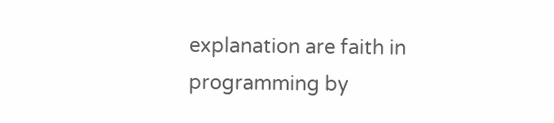explanation are faith in programming by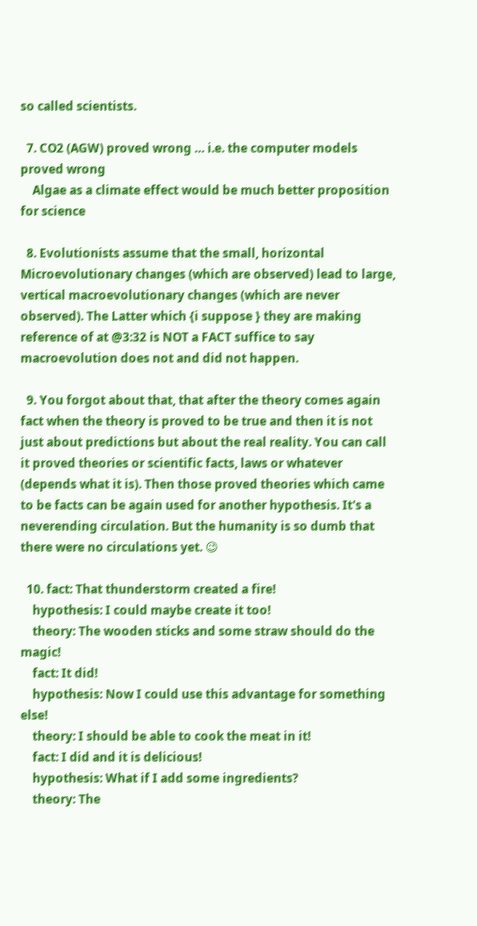so called scientists.

  7. CO2 (AGW) proved wrong … i.e. the computer models proved wrong
    Algae as a climate effect would be much better proposition for science

  8. Evolutionists assume that the small, horizontal Microevolutionary changes (which are observed) lead to large, vertical macroevolutionary changes (which are never observed). The Latter which {i suppose } they are making reference of at @3:32 is NOT a FACT suffice to say macroevolution does not and did not happen.

  9. You forgot about that, that after the theory comes again fact when the theory is proved to be true and then it is not just about predictions but about the real reality. You can call it proved theories or scientific facts, laws or whatever (depends what it is). Then those proved theories which came to be facts can be again used for another hypothesis. It's a neverending circulation. But the humanity is so dumb that there were no circulations yet. 😉

  10. fact: That thunderstorm created a fire!
    hypothesis: I could maybe create it too!
    theory: The wooden sticks and some straw should do the magic!
    fact: It did!
    hypothesis: Now I could use this advantage for something else!
    theory: I should be able to cook the meat in it!
    fact: I did and it is delicious!
    hypothesis: What if I add some ingredients?
    theory: The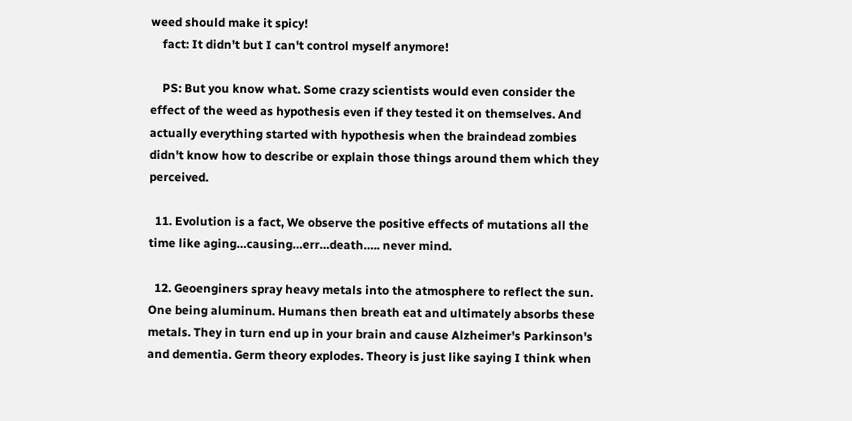weed should make it spicy!
    fact: It didn't but I can't control myself anymore!

    PS: But you know what. Some crazy scientists would even consider the effect of the weed as hypothesis even if they tested it on themselves. And actually everything started with hypothesis when the braindead zombies didn't know how to describe or explain those things around them which they perceived.

  11. Evolution is a fact, We observe the positive effects of mutations all the time like aging…causing…err…death….. never mind.

  12. Geoenginers spray heavy metals into the atmosphere to reflect the sun. One being aluminum. Humans then breath eat and ultimately absorbs these metals. They in turn end up in your brain and cause Alzheimer's Parkinson's and dementia. Germ theory explodes. Theory is just like saying I think when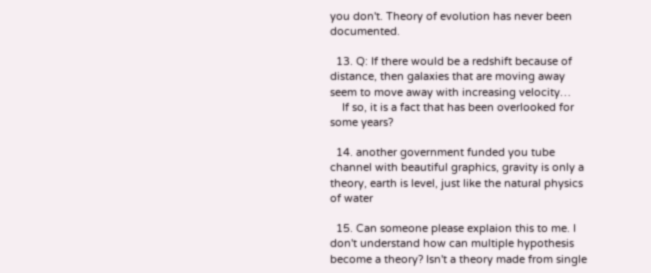you don't. Theory of evolution has never been documented.

  13. Q: If there would be a redshift because of distance, then galaxies that are moving away seem to move away with increasing velocity…
    If so, it is a fact that has been overlooked for some years?

  14. another government funded you tube channel with beautiful graphics, gravity is only a theory, earth is level, just like the natural physics of water

  15. Can someone please explaion this to me. I don't understand how can multiple hypothesis become a theory? Isn't a theory made from single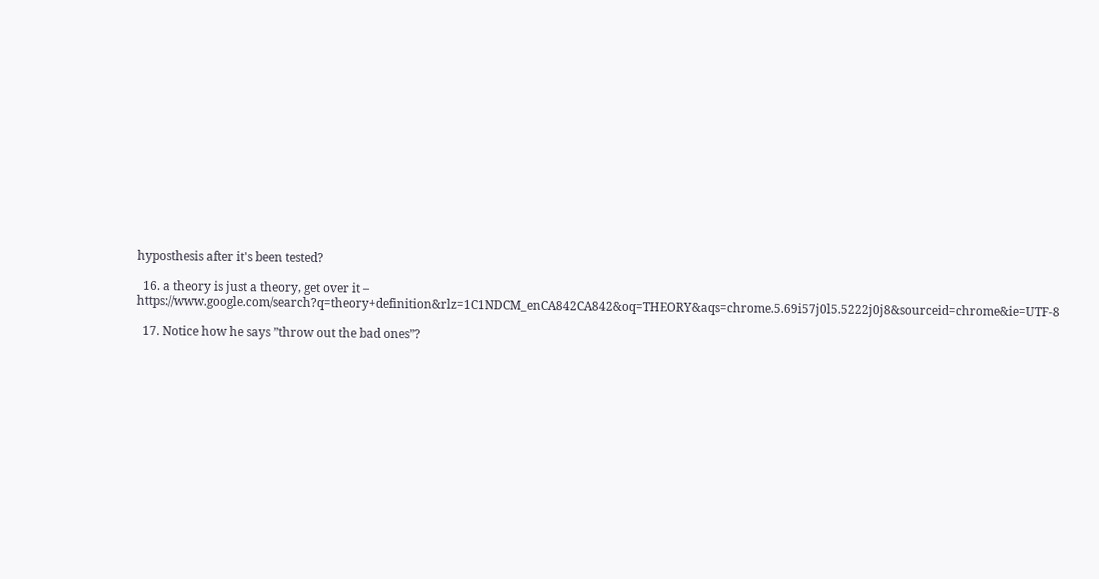hyposthesis after it's been tested?

  16. a theory is just a theory, get over it – https://www.google.com/search?q=theory+definition&rlz=1C1NDCM_enCA842CA842&oq=THEORY&aqs=chrome.5.69i57j0l5.5222j0j8&sourceid=chrome&ie=UTF-8

  17. Notice how he says ”throw out the bad ones”?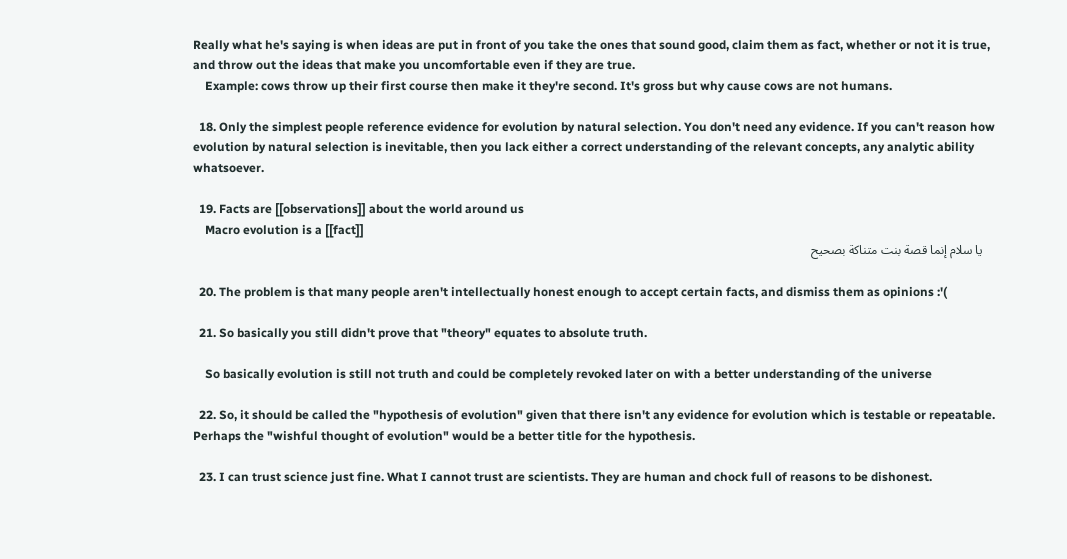Really what he's saying is when ideas are put in front of you take the ones that sound good, claim them as fact, whether or not it is true, and throw out the ideas that make you uncomfortable even if they are true.
    Example: cows throw up their first course then make it they're second. It's gross but why cause cows are not humans.

  18. Only the simplest people reference evidence for evolution by natural selection. You don't need any evidence. If you can't reason how evolution by natural selection is inevitable, then you lack either a correct understanding of the relevant concepts, any analytic ability whatsoever.

  19. Facts are [[observations]] about the world around us
    Macro evolution is a [[fact]]
    يا سلام إنما قصة بنت متناكة بصحيح

  20. The problem is that many people aren't intellectually honest enough to accept certain facts, and dismiss them as opinions :'(

  21. So basically you still didn't prove that "theory" equates to absolute truth.

    So basically evolution is still not truth and could be completely revoked later on with a better understanding of the universe

  22. So, it should be called the "hypothesis of evolution" given that there isn't any evidence for evolution which is testable or repeatable. Perhaps the "wishful thought of evolution" would be a better title for the hypothesis.

  23. I can trust science just fine. What I cannot trust are scientists. They are human and chock full of reasons to be dishonest.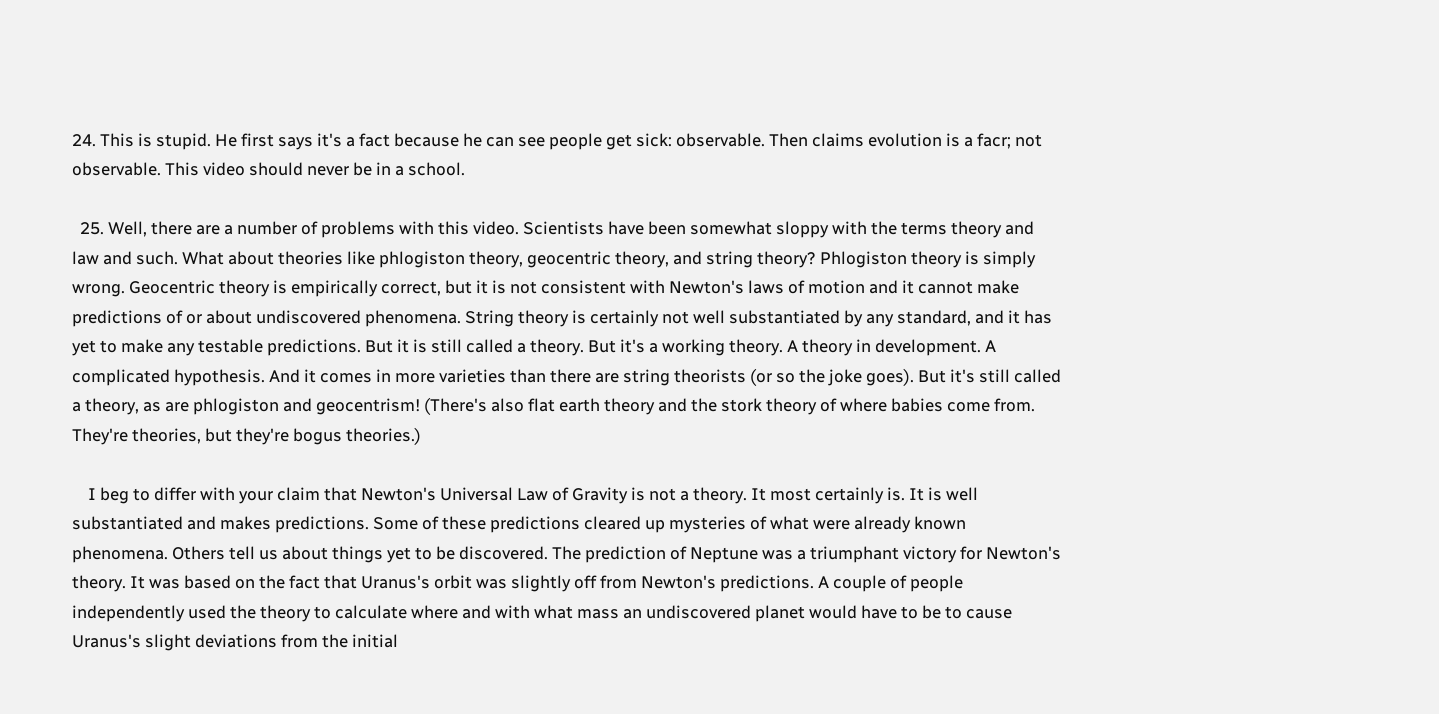24. This is stupid. He first says it's a fact because he can see people get sick: observable. Then claims evolution is a facr; not observable. This video should never be in a school.

  25. Well, there are a number of problems with this video. Scientists have been somewhat sloppy with the terms theory and law and such. What about theories like phlogiston theory, geocentric theory, and string theory? Phlogiston theory is simply wrong. Geocentric theory is empirically correct, but it is not consistent with Newton's laws of motion and it cannot make predictions of or about undiscovered phenomena. String theory is certainly not well substantiated by any standard, and it has yet to make any testable predictions. But it is still called a theory. But it's a working theory. A theory in development. A complicated hypothesis. And it comes in more varieties than there are string theorists (or so the joke goes). But it's still called a theory, as are phlogiston and geocentrism! (There's also flat earth theory and the stork theory of where babies come from. They're theories, but they're bogus theories.)

    I beg to differ with your claim that Newton's Universal Law of Gravity is not a theory. It most certainly is. It is well substantiated and makes predictions. Some of these predictions cleared up mysteries of what were already known phenomena. Others tell us about things yet to be discovered. The prediction of Neptune was a triumphant victory for Newton's theory. It was based on the fact that Uranus's orbit was slightly off from Newton's predictions. A couple of people independently used the theory to calculate where and with what mass an undiscovered planet would have to be to cause Uranus's slight deviations from the initial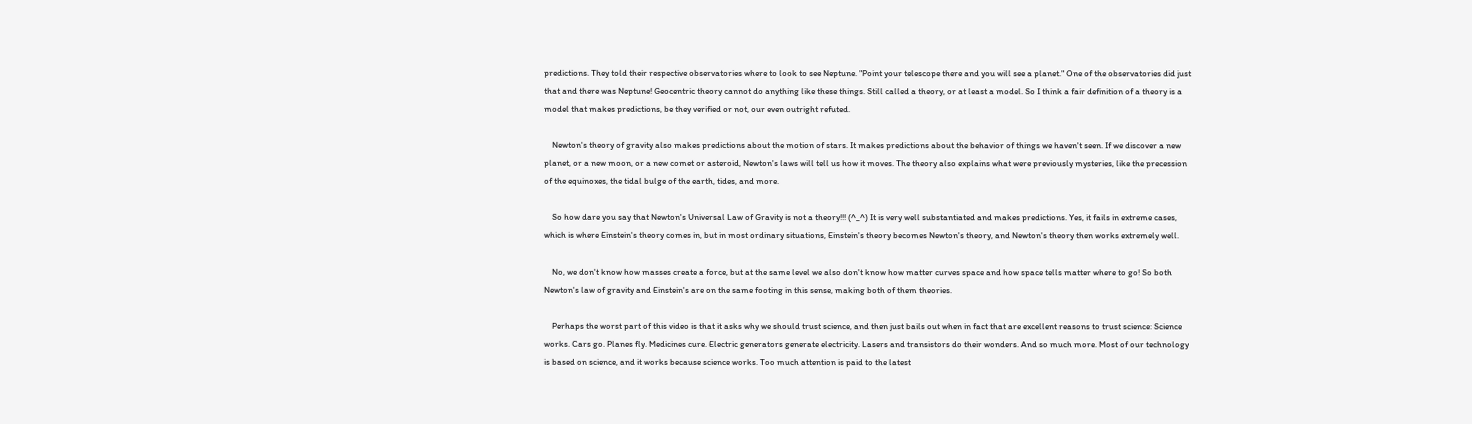predictions. They told their respective observatories where to look to see Neptune. "Point your telescope there and you will see a planet." One of the observatories did just that and there was Neptune! Geocentric theory cannot do anything like these things. Still called a theory, or at least a model. So I think a fair definition of a theory is a model that makes predictions, be they verified or not, our even outright refuted.

    Newton's theory of gravity also makes predictions about the motion of stars. It makes predictions about the behavior of things we haven't seen. If we discover a new planet, or a new moon, or a new comet or asteroid, Newton's laws will tell us how it moves. The theory also explains what were previously mysteries, like the precession of the equinoxes, the tidal bulge of the earth, tides, and more.

    So how dare you say that Newton's Universal Law of Gravity is not a theory!!! (^_^) It is very well substantiated and makes predictions. Yes, it fails in extreme cases, which is where Einstein's theory comes in, but in most ordinary situations, Einstein's theory becomes Newton's theory, and Newton's theory then works extremely well.

    No, we don't know how masses create a force, but at the same level we also don't know how matter curves space and how space tells matter where to go! So both Newton's law of gravity and Einstein's are on the same footing in this sense, making both of them theories.

    Perhaps the worst part of this video is that it asks why we should trust science, and then just bails out when in fact that are excellent reasons to trust science: Science works. Cars go. Planes fly. Medicines cure. Electric generators generate electricity. Lasers and transistors do their wonders. And so much more. Most of our technology is based on science, and it works because science works. Too much attention is paid to the latest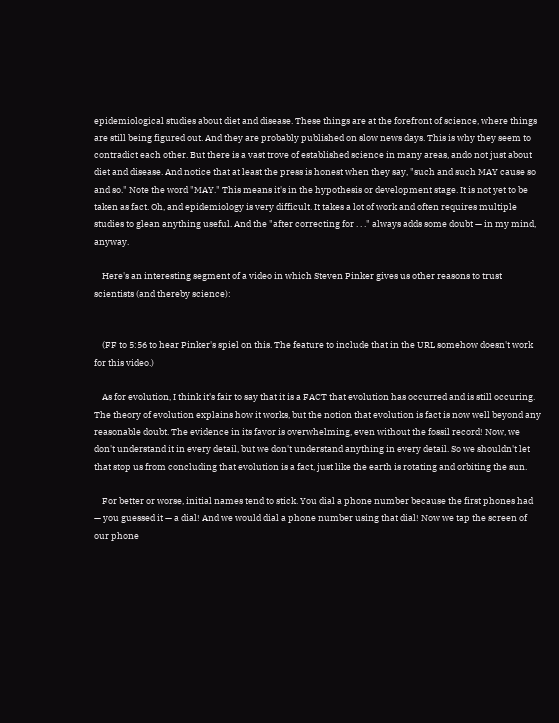epidemiological studies about diet and disease. These things are at the forefront of science, where things are still being figured out. And they are probably published on slow news days. This is why they seem to contradict each other. But there is a vast trove of established science in many areas, ando not just about diet and disease. And notice that at least the press is honest when they say, "such and such MAY cause so and so." Note the word "MAY." This means it's in the hypothesis or development stage. It is not yet to be taken as fact. Oh, and epidemiology is very difficult. It takes a lot of work and often requires multiple studies to glean anything useful. And the "after correcting for . . ." always adds some doubt — in my mind, anyway.

    Here's an interesting segment of a video in which Steven Pinker gives us other reasons to trust scientists (and thereby science):


    (FF to 5:56 to hear Pinker's spiel on this. The feature to include that in the URL somehow doesn't work for this video.)

    As for evolution, I think it's fair to say that it is a FACT that evolution has occurred and is still occuring. The theory of evolution explains how it works, but the notion that evolution is fact is now well beyond any reasonable doubt. The evidence in its favor is overwhelming, even without the fossil record! Now, we don't understand it in every detail, but we don't understand anything in every detail. So we shouldn't let that stop us from concluding that evolution is a fact, just like the earth is rotating and orbiting the sun.

    For better or worse, initial names tend to stick. You dial a phone number because the first phones had — you guessed it — a dial! And we would dial a phone number using that dial! Now we tap the screen of our phone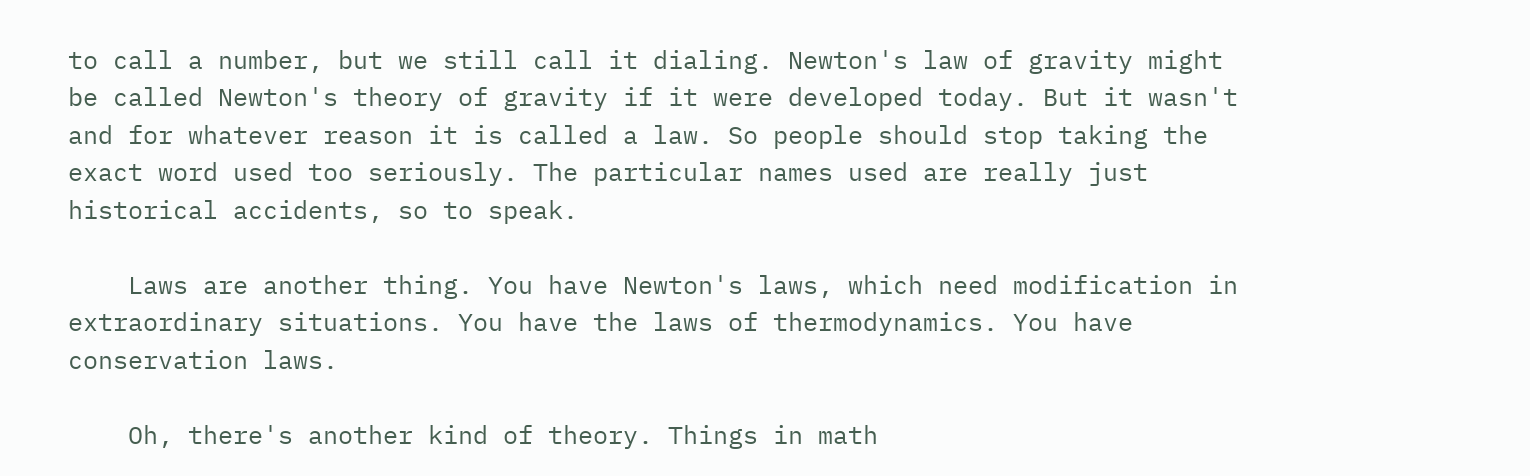to call a number, but we still call it dialing. Newton's law of gravity might be called Newton's theory of gravity if it were developed today. But it wasn't and for whatever reason it is called a law. So people should stop taking the exact word used too seriously. The particular names used are really just historical accidents, so to speak.

    Laws are another thing. You have Newton's laws, which need modification in extraordinary situations. You have the laws of thermodynamics. You have conservation laws.

    Oh, there's another kind of theory. Things in math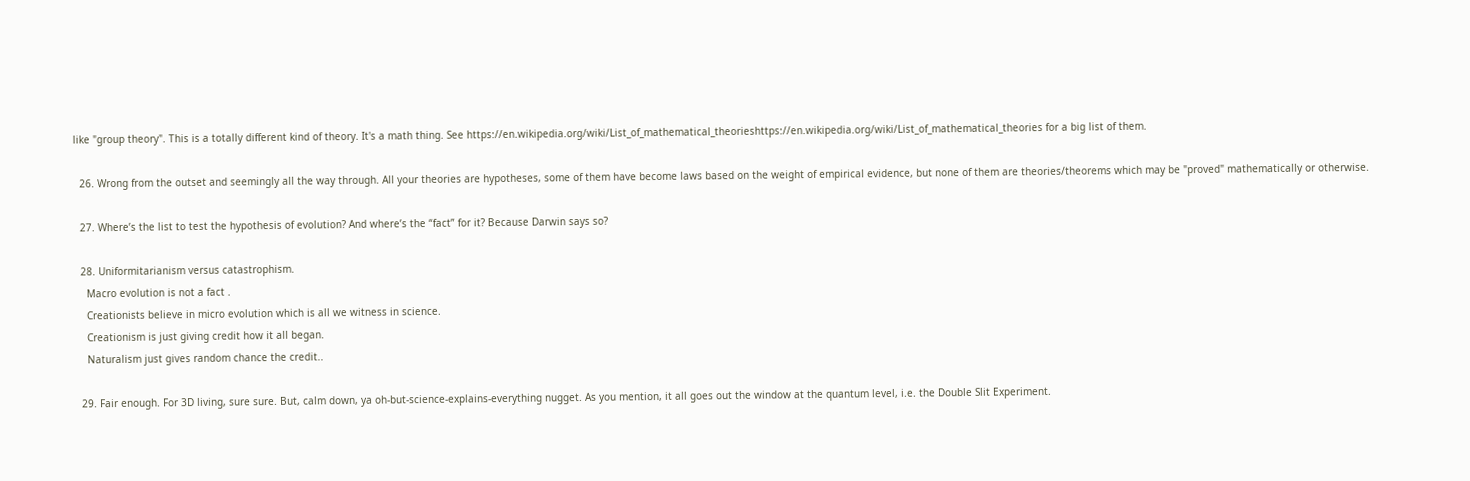like "group theory". This is a totally different kind of theory. It's a math thing. See https://en.wikipedia.org/wiki/List_of_mathematical_theorieshttps://en.wikipedia.org/wiki/List_of_mathematical_theories for a big list of them.

  26. Wrong from the outset and seemingly all the way through. All your theories are hypotheses, some of them have become laws based on the weight of empirical evidence, but none of them are theories/theorems which may be "proved" mathematically or otherwise.

  27. Where’s the list to test the hypothesis of evolution? And where’s the “fact” for it? Because Darwin says so?

  28. Uniformitarianism versus catastrophism.
    Macro evolution is not a fact .
    Creationists believe in micro evolution which is all we witness in science.
    Creationism is just giving credit how it all began.
    Naturalism just gives random chance the credit..

  29. Fair enough. For 3D living, sure sure. But, calm down, ya oh-but-science-explains-everything nugget. As you mention, it all goes out the window at the quantum level, i.e. the Double Slit Experiment.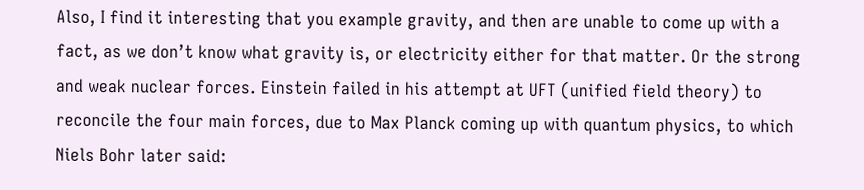Also, I find it interesting that you example gravity, and then are unable to come up with a fact, as we don’t know what gravity is, or electricity either for that matter. Or the strong and weak nuclear forces. Einstein failed in his attempt at UFT (unified field theory) to reconcile the four main forces, due to Max Planck coming up with quantum physics, to which Niels Bohr later said: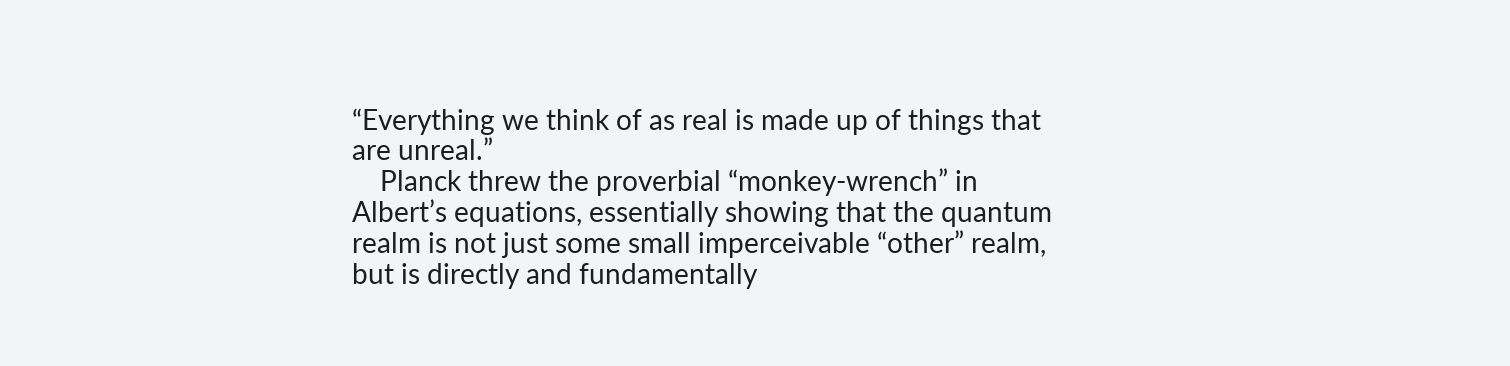“Everything we think of as real is made up of things that are unreal.”
    Planck threw the proverbial “monkey-wrench” in Albert’s equations, essentially showing that the quantum realm is not just some small imperceivable “other” realm, but is directly and fundamentally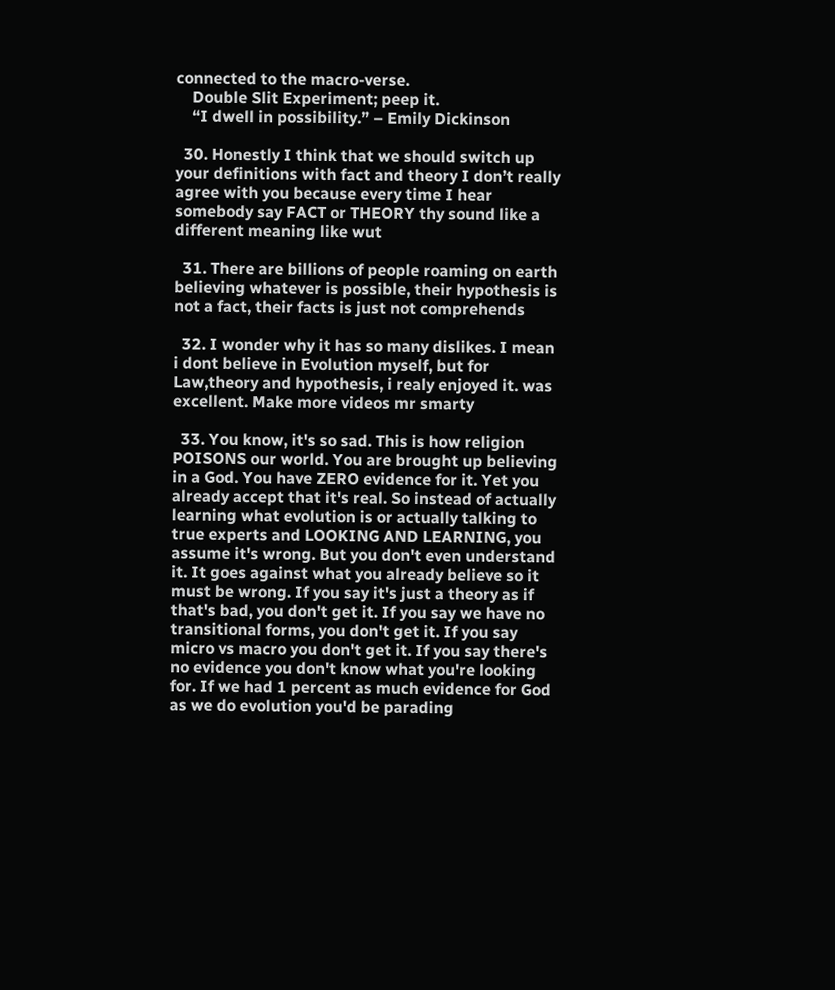connected to the macro-verse.
    Double Slit Experiment; peep it.
    “I dwell in possibility.” – Emily Dickinson

  30. Honestly I think that we should switch up your definitions with fact and theory I don’t really agree with you because every time I hear somebody say FACT or THEORY thy sound like a different meaning like wut

  31. There are billions of people roaming on earth believing whatever is possible, their hypothesis is not a fact, their facts is just not comprehends

  32. I wonder why it has so many dislikes. I mean i dont believe in Evolution myself, but for Law,theory and hypothesis, i realy enjoyed it. was excellent. Make more videos mr smarty

  33. You know, it's so sad. This is how religion POISONS our world. You are brought up believing in a God. You have ZERO evidence for it. Yet you already accept that it's real. So instead of actually learning what evolution is or actually talking to true experts and LOOKING AND LEARNING, you assume it's wrong. But you don't even understand it. It goes against what you already believe so it must be wrong. If you say it's just a theory as if that's bad, you don't get it. If you say we have no transitional forms, you don't get it. If you say micro vs macro you don't get it. If you say there's no evidence you don't know what you're looking for. If we had 1 percent as much evidence for God as we do evolution you'd be parading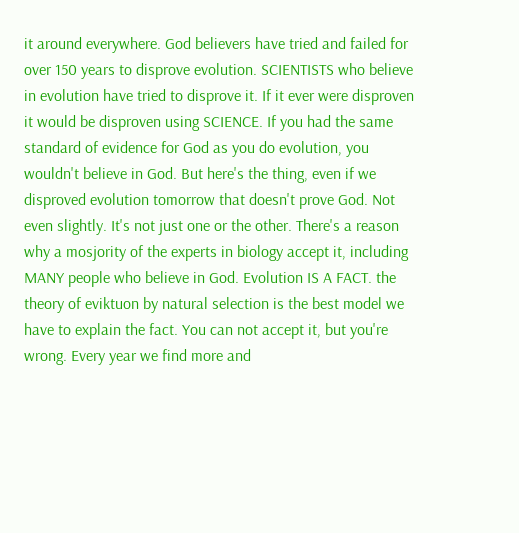it around everywhere. God believers have tried and failed for over 150 years to disprove evolution. SCIENTISTS who believe in evolution have tried to disprove it. If it ever were disproven it would be disproven using SCIENCE. If you had the same standard of evidence for God as you do evolution, you wouldn't believe in God. But here's the thing, even if we disproved evolution tomorrow that doesn't prove God. Not even slightly. It's not just one or the other. There's a reason why a mosjority of the experts in biology accept it, including MANY people who believe in God. Evolution IS A FACT. the theory of eviktuon by natural selection is the best model we have to explain the fact. You can not accept it, but you're wrong. Every year we find more and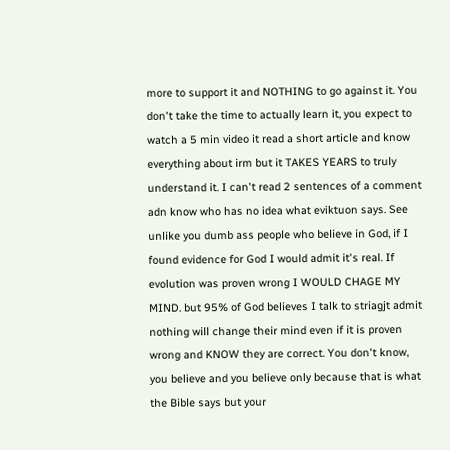more to support it and NOTHING to go against it. You don't take the time to actually learn it, you expect to watch a 5 min video it read a short article and know everything about irm but it TAKES YEARS to truly understand it. I can't read 2 sentences of a comment adn know who has no idea what eviktuon says. See unlike you dumb ass people who believe in God, if I found evidence for God I would admit it's real. If evolution was proven wrong I WOULD CHAGE MY MIND. but 95% of God believes I talk to striagjt admit nothing will change their mind even if it is proven wrong and KNOW they are correct. You don't know, you believe and you believe only because that is what the Bible says but your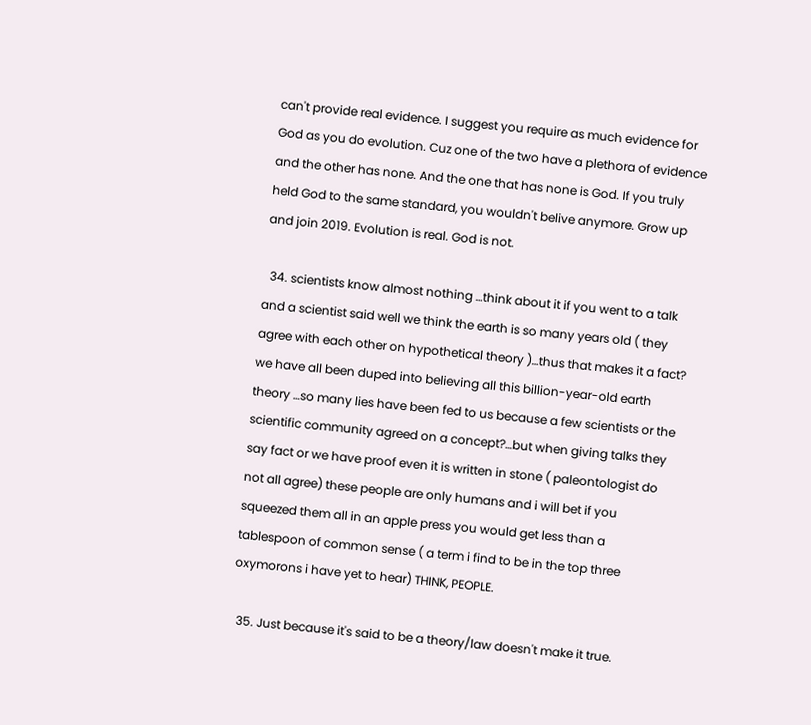can't provide real evidence. I suggest you require as much evidence for God as you do evolution. Cuz one of the two have a plethora of evidence and the other has none. And the one that has none is God. If you truly held God to the same standard, you wouldn't belive anymore. Grow up and join 2019. Evolution is real. God is not.

  34. scientists know almost nothing …think about it if you went to a talk and a scientist said well we think the earth is so many years old ( they agree with each other on hypothetical theory )…thus that makes it a fact? we have all been duped into believing all this billion-year-old earth theory …so many lies have been fed to us because a few scientists or the scientific community agreed on a concept?…but when giving talks they say fact or we have proof even it is written in stone ( paleontologist do not all agree) these people are only humans and i will bet if you squeezed them all in an apple press you would get less than a tablespoon of common sense ( a term i find to be in the top three oxymorons i have yet to hear) THINK, PEOPLE.

  35. Just because it's said to be a theory/law doesn't make it true.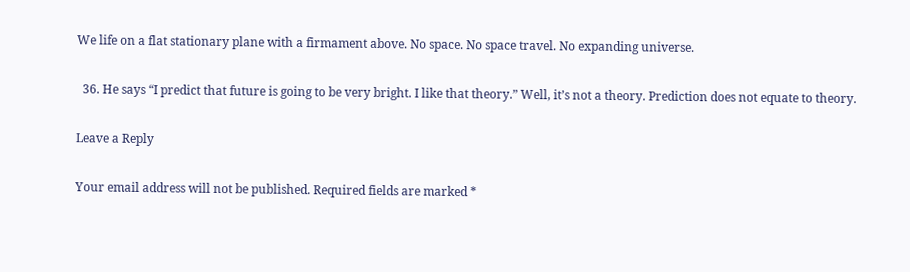We life on a flat stationary plane with a firmament above. No space. No space travel. No expanding universe.

  36. He says “I predict that future is going to be very bright. I like that theory.” Well, it’s not a theory. Prediction does not equate to theory.

Leave a Reply

Your email address will not be published. Required fields are marked *